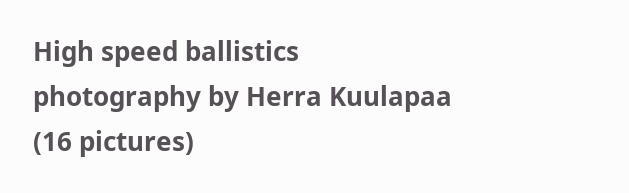High speed ballistics photography by Herra Kuulapaa (16 pictures)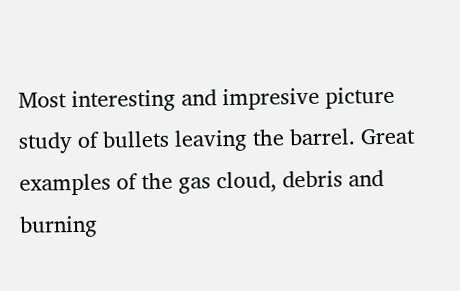Most interesting and impresive picture study of bullets leaving the barrel. Great examples of the gas cloud, debris and burning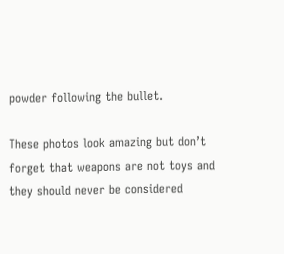powder following the bullet.

These photos look amazing but don’t forget that weapons are not toys and they should never be considered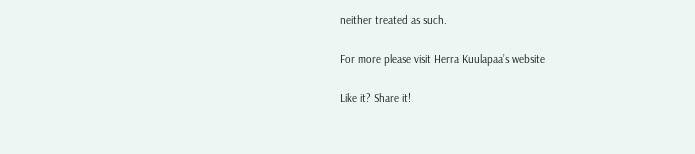neither treated as such.

For more please visit Herra Kuulapaa’s website

Like it? Share it!